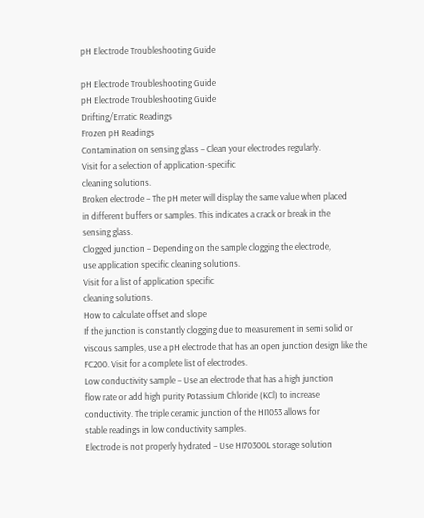pH Electrode Troubleshooting Guide

pH Electrode Troubleshooting Guide
pH Electrode Troubleshooting Guide
Drifting/Erratic Readings
Frozen pH Readings
Contamination on sensing glass – Clean your electrodes regularly.
Visit for a selection of application-specific
cleaning solutions.
Broken electrode – The pH meter will display the same value when placed
in different buffers or samples. This indicates a crack or break in the
sensing glass.
Clogged junction – Depending on the sample clogging the electrode,
use application specific cleaning solutions.
Visit for a list of application specific
cleaning solutions.
How to calculate offset and slope
If the junction is constantly clogging due to measurement in semi solid or
viscous samples, use a pH electrode that has an open junction design like the
FC200. Visit for a complete list of electrodes.
Low conductivity sample – Use an electrode that has a high junction
flow rate or add high purity Potassium Chloride (KCl) to increase
conductivity. The triple ceramic junction of the HI1053 allows for
stable readings in low conductivity samples.
Electrode is not properly hydrated – Use HI70300L storage solution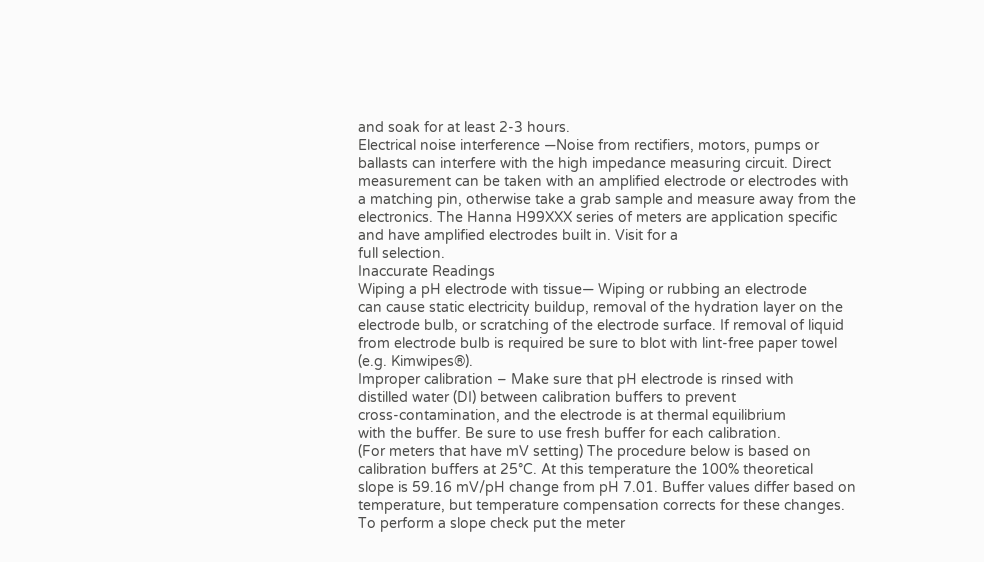and soak for at least 2-3 hours.
Electrical noise interference —Noise from rectifiers, motors, pumps or
ballasts can interfere with the high impedance measuring circuit. Direct
measurement can be taken with an amplified electrode or electrodes with
a matching pin, otherwise take a grab sample and measure away from the
electronics. The Hanna H99XXX series of meters are application specific
and have amplified electrodes built in. Visit for a
full selection.
Inaccurate Readings
Wiping a pH electrode with tissue— Wiping or rubbing an electrode
can cause static electricity buildup, removal of the hydration layer on the
electrode bulb, or scratching of the electrode surface. If removal of liquid
from electrode bulb is required be sure to blot with lint-free paper towel
(e.g. Kimwipes®).
Improper calibration – Make sure that pH electrode is rinsed with
distilled water (DI) between calibration buffers to prevent
cross-contamination, and the electrode is at thermal equilibrium
with the buffer. Be sure to use fresh buffer for each calibration.
(For meters that have mV setting) The procedure below is based on
calibration buffers at 25°C. At this temperature the 100% theoretical
slope is 59.16 mV/pH change from pH 7.01. Buffer values differ based on
temperature, but temperature compensation corrects for these changes.
To perform a slope check put the meter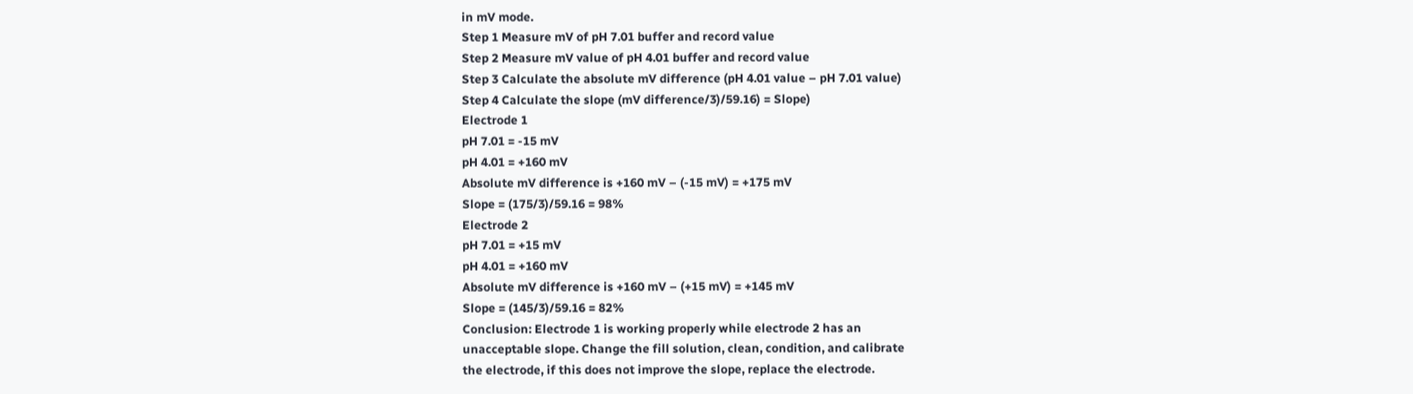in mV mode.
Step 1 Measure mV of pH 7.01 buffer and record value
Step 2 Measure mV value of pH 4.01 buffer and record value
Step 3 Calculate the absolute mV difference (pH 4.01 value – pH 7.01 value)
Step 4 Calculate the slope (mV difference/3)/59.16) = Slope)
Electrode 1
pH 7.01 = -15 mV
pH 4.01 = +160 mV
Absolute mV difference is +160 mV – (-15 mV) = +175 mV
Slope = (175/3)/59.16 = 98%
Electrode 2
pH 7.01 = +15 mV
pH 4.01 = +160 mV
Absolute mV difference is +160 mV – (+15 mV) = +145 mV
Slope = (145/3)/59.16 = 82%
Conclusion: Electrode 1 is working properly while electrode 2 has an
unacceptable slope. Change the fill solution, clean, condition, and calibrate
the electrode, if this does not improve the slope, replace the electrode.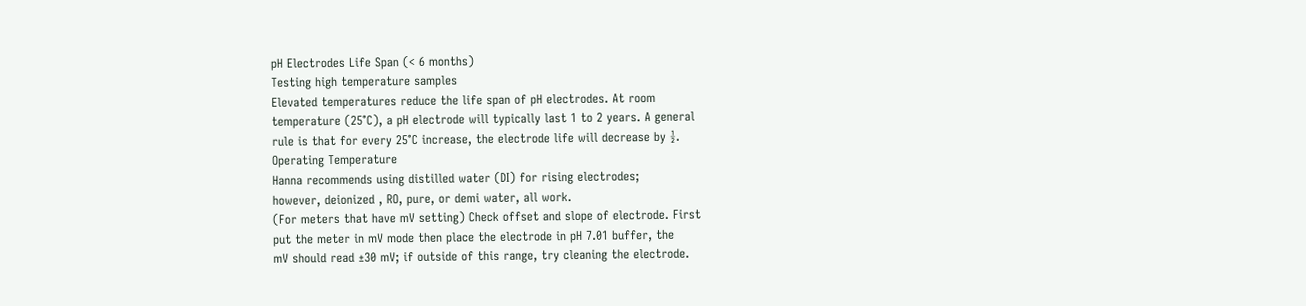pH Electrodes Life Span (< 6 months)
Testing high temperature samples
Elevated temperatures reduce the life span of pH electrodes. At room
temperature (25°C), a pH electrode will typically last 1 to 2 years. A general
rule is that for every 25°C increase, the electrode life will decrease by ½.
Operating Temperature
Hanna recommends using distilled water (DI) for rising electrodes;
however, deionized , RO, pure, or demi water, all work.
(For meters that have mV setting) Check offset and slope of electrode. First
put the meter in mV mode then place the electrode in pH 7.01 buffer, the
mV should read ±30 mV; if outside of this range, try cleaning the electrode.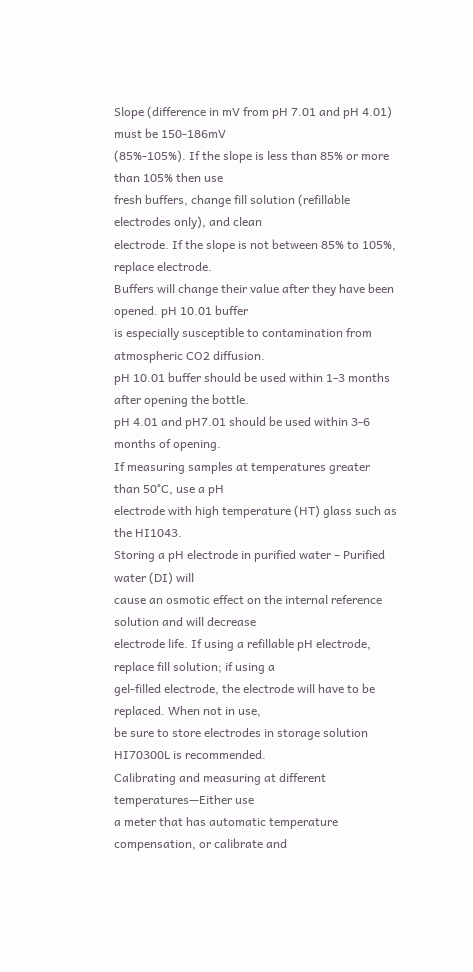Slope (difference in mV from pH 7.01 and pH 4.01) must be 150-186mV
(85%-105%). If the slope is less than 85% or more than 105% then use
fresh buffers, change fill solution (refillable electrodes only), and clean
electrode. If the slope is not between 85% to 105%, replace electrode.
Buffers will change their value after they have been opened. pH 10.01 buffer
is especially susceptible to contamination from atmospheric CO2 diffusion.
pH 10.01 buffer should be used within 1-3 months after opening the bottle.
pH 4.01 and pH7.01 should be used within 3-6 months of opening.
If measuring samples at temperatures greater than 50°C, use a pH
electrode with high temperature (HT) glass such as the HI1043.
Storing a pH electrode in purified water – Purified water (DI) will
cause an osmotic effect on the internal reference solution and will decrease
electrode life. If using a refillable pH electrode, replace fill solution; if using a
gel-filled electrode, the electrode will have to be replaced. When not in use,
be sure to store electrodes in storage solution HI70300L is recommended.
Calibrating and measuring at different temperatures—Either use
a meter that has automatic temperature compensation, or calibrate and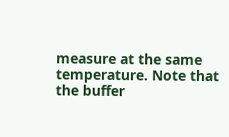measure at the same temperature. Note that the buffer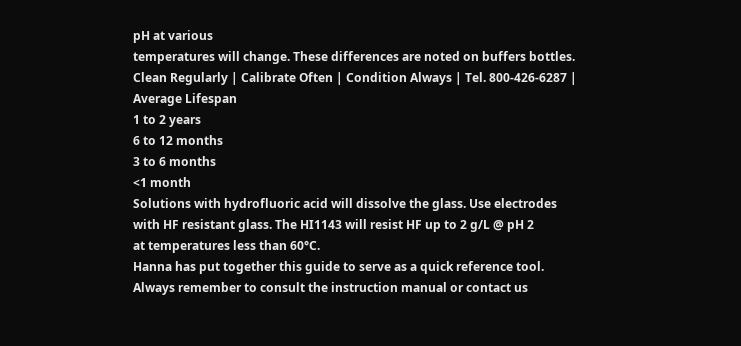pH at various
temperatures will change. These differences are noted on buffers bottles.
Clean Regularly | Calibrate Often | Condition Always | Tel. 800-426-6287 |
Average Lifespan
1 to 2 years
6 to 12 months
3 to 6 months
<1 month
Solutions with hydrofluoric acid will dissolve the glass. Use electrodes
with HF resistant glass. The HI1143 will resist HF up to 2 g/L @ pH 2
at temperatures less than 60°C.
Hanna has put together this guide to serve as a quick reference tool.
Always remember to consult the instruction manual or contact us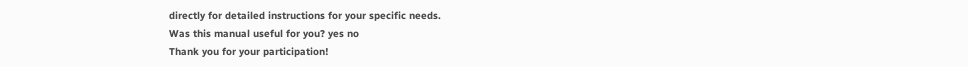directly for detailed instructions for your specific needs.
Was this manual useful for you? yes no
Thank you for your participation!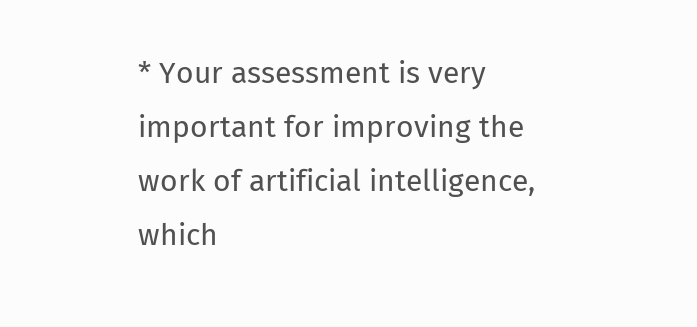* Your assessment is very important for improving the work of artificial intelligence, which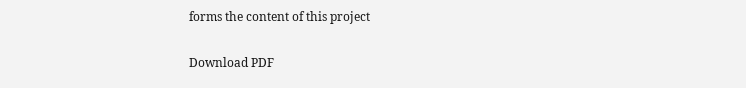forms the content of this project

Download PDF